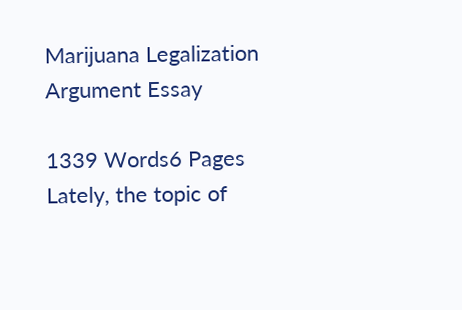Marijuana Legalization Argument Essay

1339 Words6 Pages
Lately, the topic of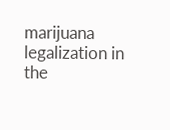marijuana legalization in the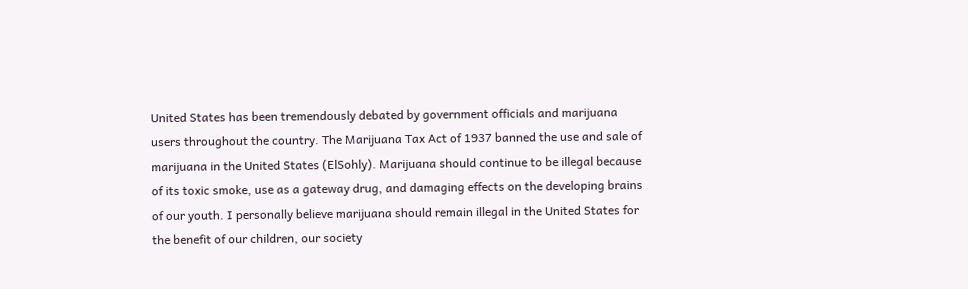United States has been tremendously debated by government officials and marijuana users throughout the country. The Marijuana Tax Act of 1937 banned the use and sale of marijuana in the United States (ElSohly). Marijuana should continue to be illegal because of its toxic smoke, use as a gateway drug, and damaging effects on the developing brains of our youth. I personally believe marijuana should remain illegal in the United States for the benefit of our children, our society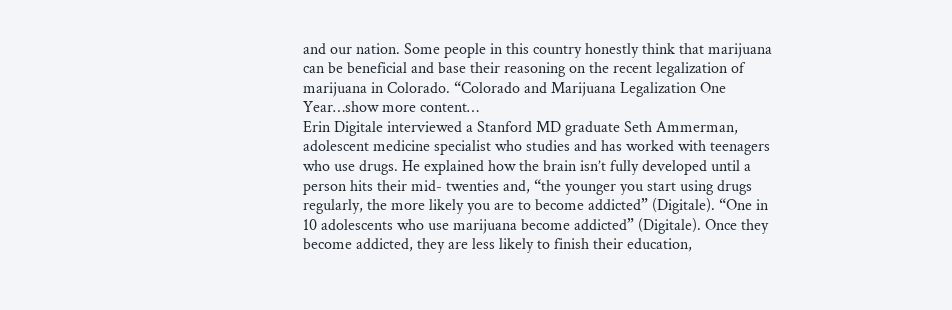and our nation. Some people in this country honestly think that marijuana can be beneficial and base their reasoning on the recent legalization of marijuana in Colorado. “Colorado and Marijuana Legalization One Year…show more content…
Erin Digitale interviewed a Stanford MD graduate Seth Ammerman, adolescent medicine specialist who studies and has worked with teenagers who use drugs. He explained how the brain isn’t fully developed until a person hits their mid- twenties and, “the younger you start using drugs regularly, the more likely you are to become addicted” (Digitale). “One in 10 adolescents who use marijuana become addicted” (Digitale). Once they become addicted, they are less likely to finish their education,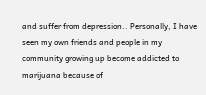and suffer from depression.. Personally, I have seen my own friends and people in my community growing up become addicted to marijuana because of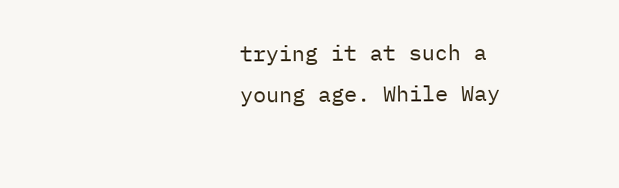trying it at such a young age. While Way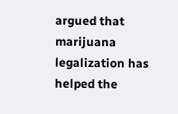argued that marijuana legalization has helped the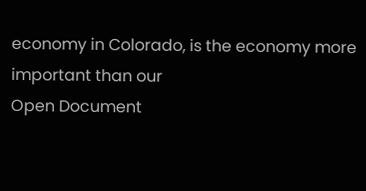economy in Colorado, is the economy more important than our
Open Document